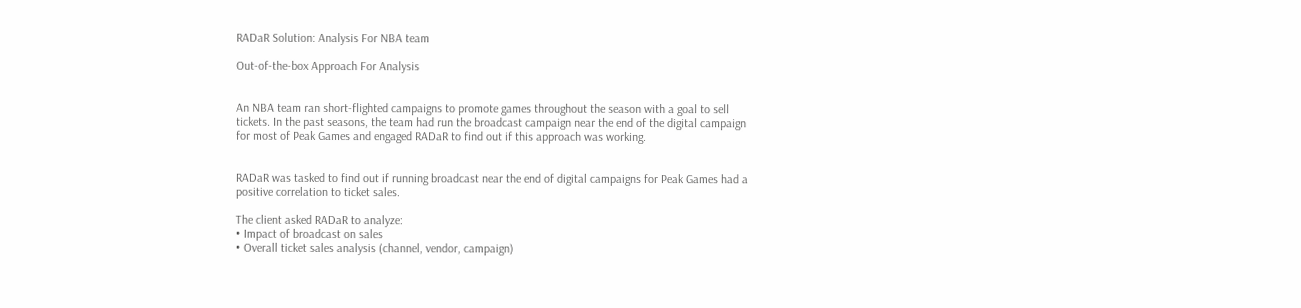RADaR Solution: Analysis For NBA team

Out-of-the-box Approach For Analysis


An NBA team ran short-flighted campaigns to promote games throughout the season with a goal to sell tickets. In the past seasons, the team had run the broadcast campaign near the end of the digital campaign for most of Peak Games and engaged RADaR to find out if this approach was working.


RADaR was tasked to find out if running broadcast near the end of digital campaigns for Peak Games had a positive correlation to ticket sales.

The client asked RADaR to analyze:
• Impact of broadcast on sales
• Overall ticket sales analysis (channel, vendor, campaign)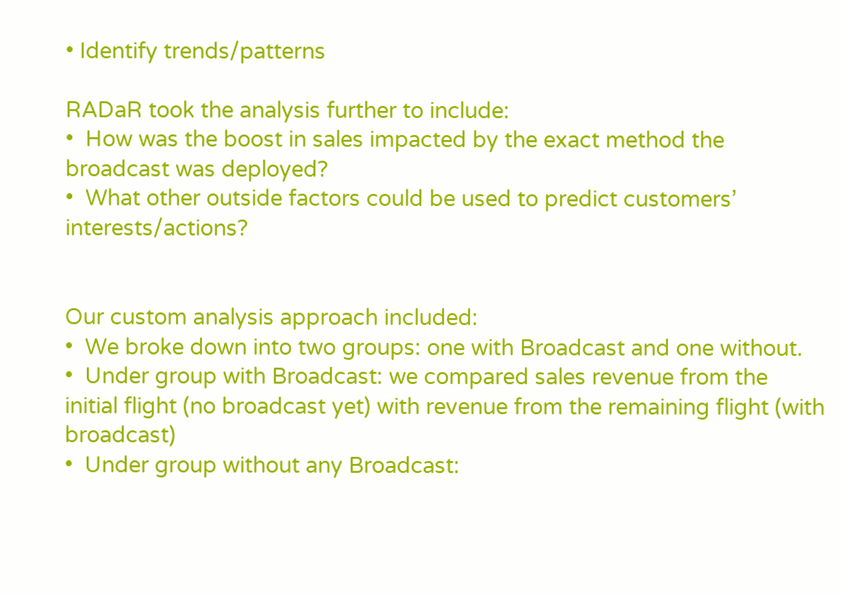• Identify trends/patterns

RADaR took the analysis further to include:
•  How was the boost in sales impacted by the exact method the broadcast was deployed?
•  What other outside factors could be used to predict customers’ interests/actions?


Our custom analysis approach included:
•  We broke down into two groups: one with Broadcast and one without.
•  Under group with Broadcast: we compared sales revenue from the initial flight (no broadcast yet) with revenue from the remaining flight (with broadcast)
•  Under group without any Broadcast: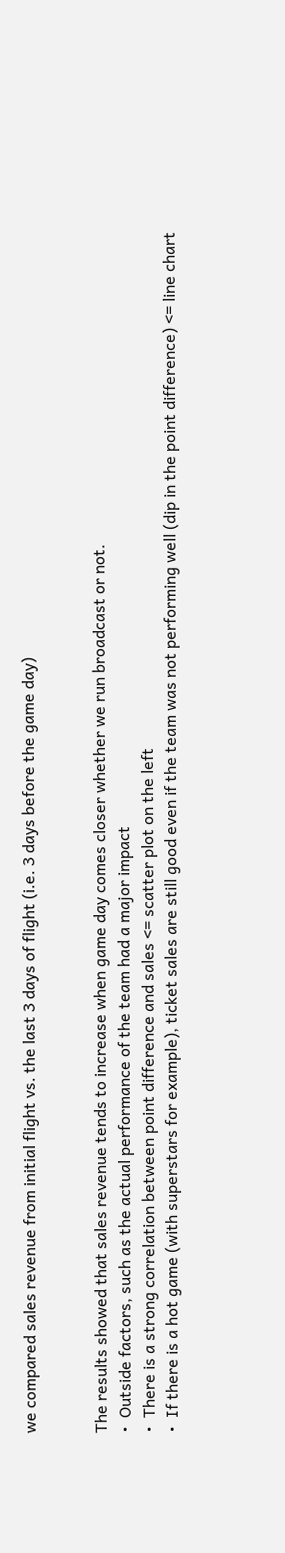we compared sales revenue from initial flight vs. the last 3 days of flight (i.e. 3 days before the game day)


The results showed that sales revenue tends to increase when game day comes closer whether we run broadcast or not.
•  Outside factors, such as the actual performance of the team had a major impact
•  There is a strong correlation between point difference and sales <= scatter plot on the left
•  If there is a hot game (with superstars for example), ticket sales are still good even if the team was not performing well (dip in the point difference) <= line chart